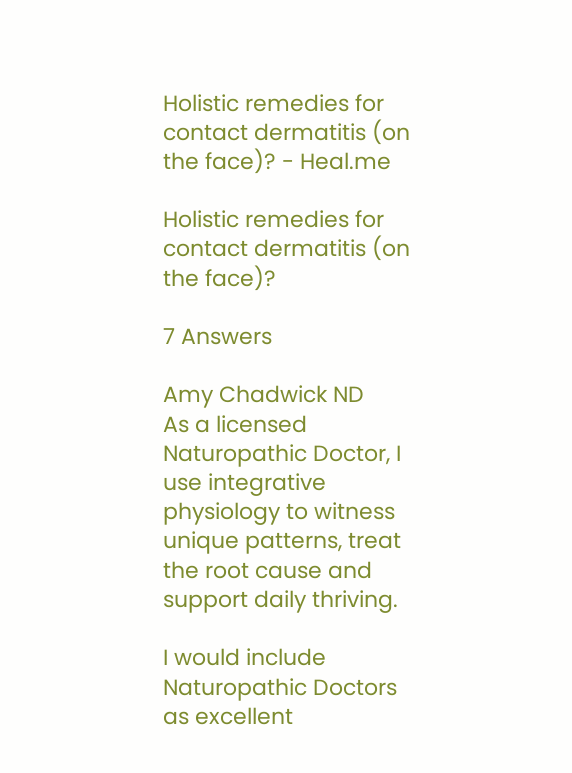Holistic remedies for contact dermatitis (on the face)? - Heal.me

Holistic remedies for contact dermatitis (on the face)?

7 Answers

Amy Chadwick ND
As a licensed Naturopathic Doctor, I use integrative physiology to witness unique patterns, treat the root cause and support daily thriving.

I would include Naturopathic Doctors as excellent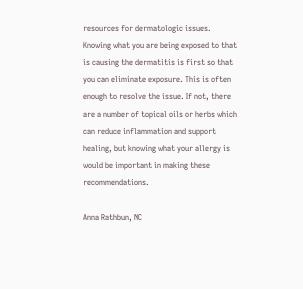resources for dermatologic issues. Knowing what you are being exposed to that is causing the dermatitis is first so that you can eliminate exposure. This is often enough to resolve the issue. If not, there are a number of topical oils or herbs which can reduce inflammation and support healing, but knowing what your allergy is would be important in making these recommendations.

Anna Rathbun, NC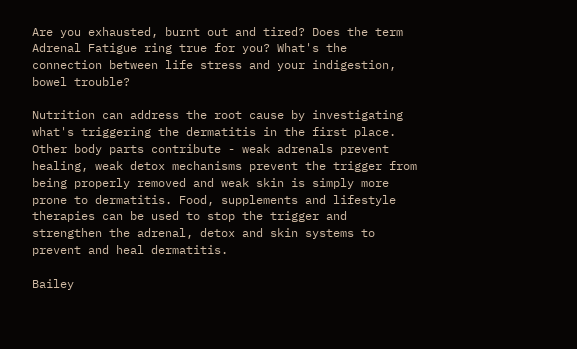Are you exhausted, burnt out and tired? Does the term Adrenal Fatigue ring true for you? What's the connection between life stress and your indigestion, bowel trouble?

Nutrition can address the root cause by investigating what's triggering the dermatitis in the first place. Other body parts contribute - weak adrenals prevent healing, weak detox mechanisms prevent the trigger from being properly removed and weak skin is simply more prone to dermatitis. Food, supplements and lifestyle therapies can be used to stop the trigger and strengthen the adrenal, detox and skin systems to prevent and heal dermatitis.

Bailey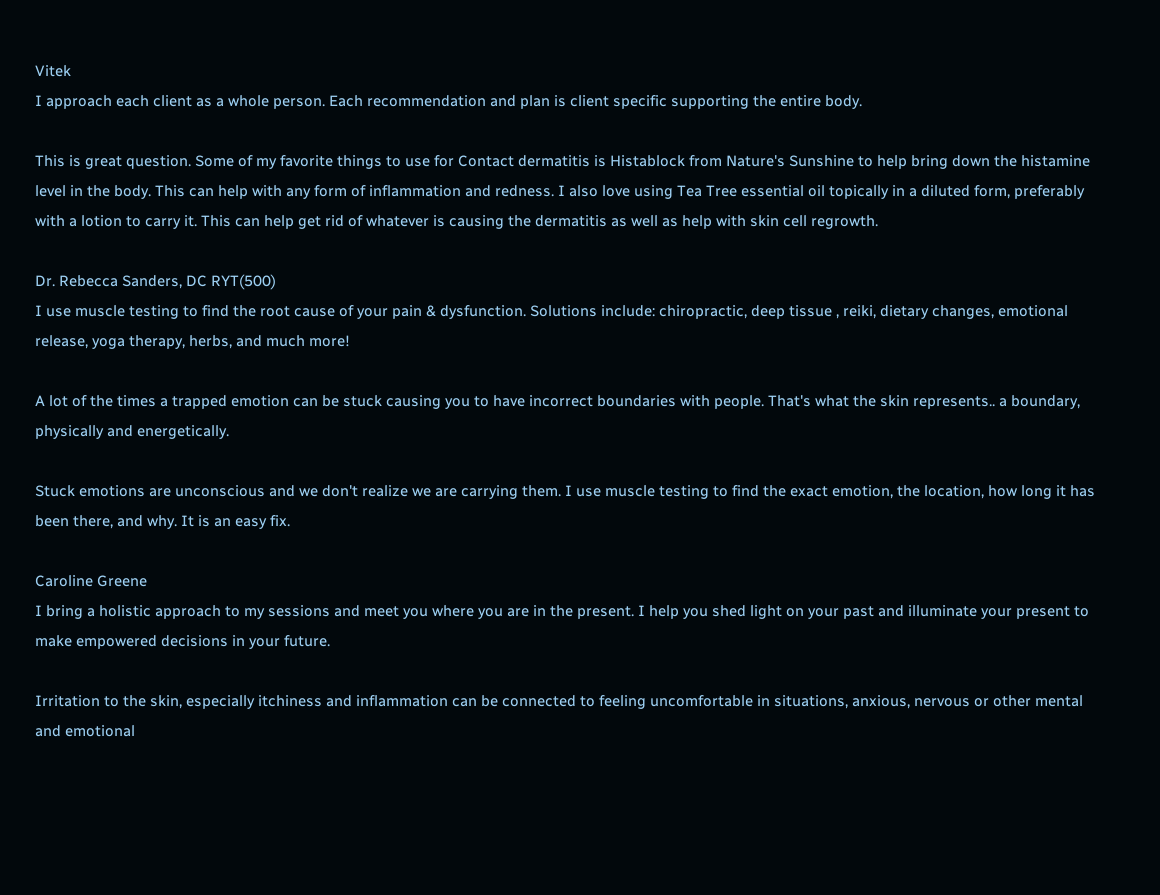Vitek
I approach each client as a whole person. Each recommendation and plan is client specific supporting the entire body.

This is great question. Some of my favorite things to use for Contact dermatitis is Histablock from Nature's Sunshine to help bring down the histamine level in the body. This can help with any form of inflammation and redness. I also love using Tea Tree essential oil topically in a diluted form, preferably with a lotion to carry it. This can help get rid of whatever is causing the dermatitis as well as help with skin cell regrowth.

Dr. Rebecca Sanders, DC RYT(500)
I use muscle testing to find the root cause of your pain & dysfunction. Solutions include: chiropractic, deep tissue , reiki, dietary changes, emotional release, yoga therapy, herbs, and much more!

A lot of the times a trapped emotion can be stuck causing you to have incorrect boundaries with people. That's what the skin represents.. a boundary, physically and energetically.

Stuck emotions are unconscious and we don't realize we are carrying them. I use muscle testing to find the exact emotion, the location, how long it has been there, and why. It is an easy fix.

Caroline Greene
I bring a holistic approach to my sessions and meet you where you are in the present. I help you shed light on your past and illuminate your present to make empowered decisions in your future.

Irritation to the skin, especially itchiness and inflammation can be connected to feeling uncomfortable in situations, anxious, nervous or other mental and emotional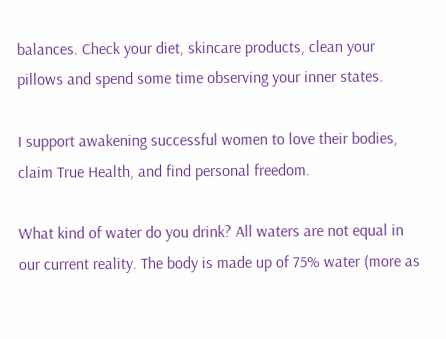balances. Check your diet, skincare products, clean your pillows and spend some time observing your inner states.

I support awakening successful women to love their bodies, claim True Health, and find personal freedom.

What kind of water do you drink? All waters are not equal in our current reality. The body is made up of 75% water (more as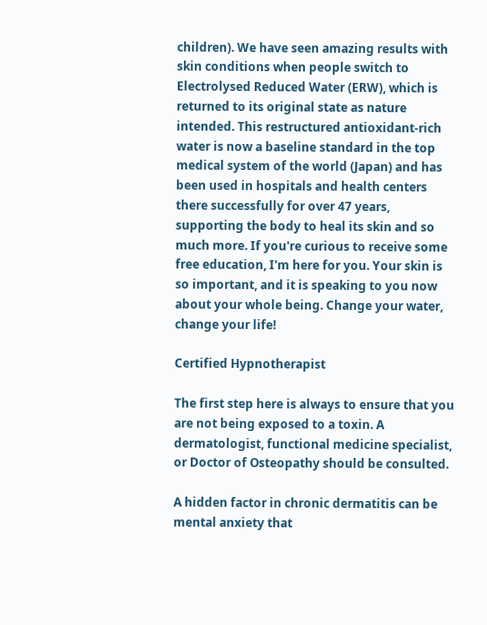children). We have seen amazing results with skin conditions when people switch to Electrolysed Reduced Water (ERW), which is returned to its original state as nature intended. This restructured antioxidant-rich water is now a baseline standard in the top medical system of the world (Japan) and has been used in hospitals and health centers there successfully for over 47 years, supporting the body to heal its skin and so much more. If you're curious to receive some free education, I'm here for you. Your skin is so important, and it is speaking to you now about your whole being. Change your water, change your life!

Certified Hypnotherapist

The first step here is always to ensure that you are not being exposed to a toxin. A dermatologist, functional medicine specialist, or Doctor of Osteopathy should be consulted.

A hidden factor in chronic dermatitis can be mental anxiety that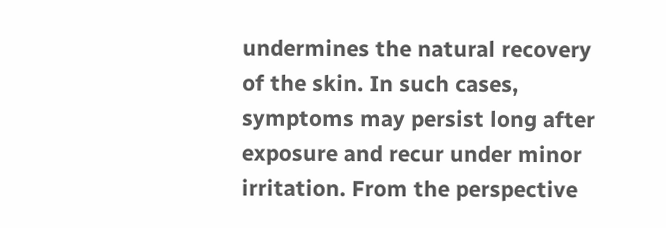undermines the natural recovery of the skin. In such cases, symptoms may persist long after exposure and recur under minor irritation. From the perspective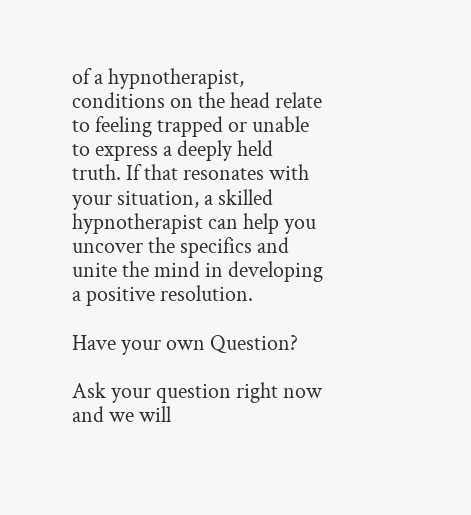of a hypnotherapist, conditions on the head relate to feeling trapped or unable to express a deeply held truth. If that resonates with your situation, a skilled hypnotherapist can help you uncover the specifics and unite the mind in developing a positive resolution.

Have your own Question?

Ask your question right now and we will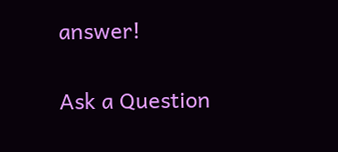answer!

Ask a Question